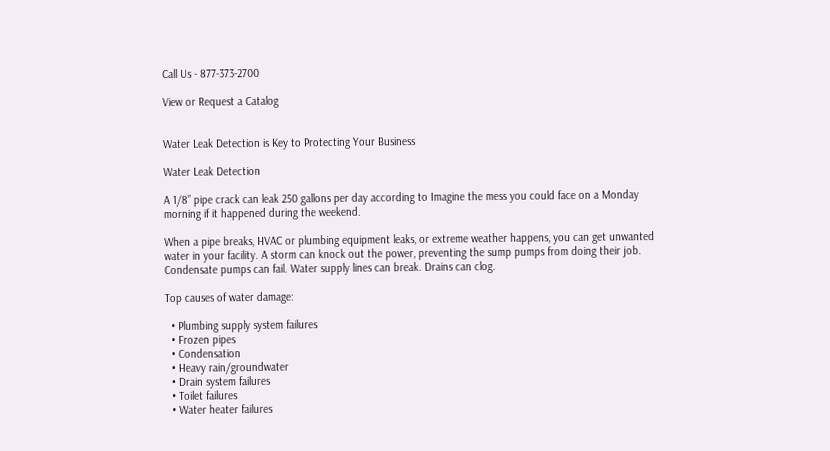Call Us - 877-373-2700

View or Request a Catalog


Water Leak Detection is Key to Protecting Your Business

Water Leak Detection

A 1/8” pipe crack can leak 250 gallons per day according to Imagine the mess you could face on a Monday morning if it happened during the weekend.

When a pipe breaks, HVAC or plumbing equipment leaks, or extreme weather happens, you can get unwanted water in your facility. A storm can knock out the power, preventing the sump pumps from doing their job. Condensate pumps can fail. Water supply lines can break. Drains can clog.

Top causes of water damage:

  • Plumbing supply system failures
  • Frozen pipes
  • Condensation
  • Heavy rain/groundwater
  • Drain system failures
  • Toilet failures
  • Water heater failures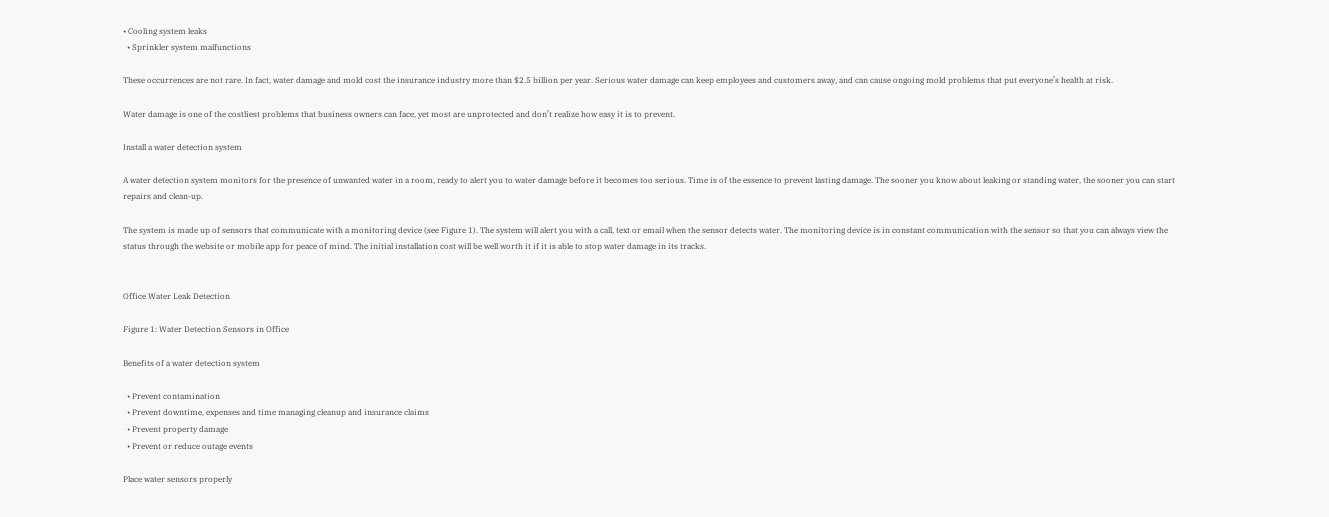• Cooling system leaks
  • Sprinkler system malfunctions

These occurrences are not rare. In fact, water damage and mold cost the insurance industry more than $2.5 billion per year. Serious water damage can keep employees and customers away, and can cause ongoing mold problems that put everyone’s health at risk.

Water damage is one of the costliest problems that business owners can face, yet most are unprotected and don’t realize how easy it is to prevent.

Install a water detection system

A water detection system monitors for the presence of unwanted water in a room, ready to alert you to water damage before it becomes too serious. Time is of the essence to prevent lasting damage. The sooner you know about leaking or standing water, the sooner you can start repairs and clean-up.

The system is made up of sensors that communicate with a monitoring device (see Figure 1). The system will alert you with a call, text or email when the sensor detects water. The monitoring device is in constant communication with the sensor so that you can always view the status through the website or mobile app for peace of mind. The initial installation cost will be well worth it if it is able to stop water damage in its tracks.


Office Water Leak Detection

Figure 1: Water Detection Sensors in Office

Benefits of a water detection system

  • Prevent contamination
  • Prevent downtime, expenses and time managing cleanup and insurance claims
  • Prevent property damage
  • Prevent or reduce outage events

Place water sensors properly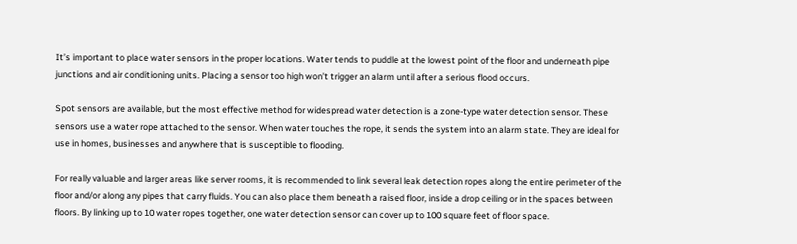It’s important to place water sensors in the proper locations. Water tends to puddle at the lowest point of the floor and underneath pipe junctions and air conditioning units. Placing a sensor too high won’t trigger an alarm until after a serious flood occurs.

Spot sensors are available, but the most effective method for widespread water detection is a zone-type water detection sensor. These sensors use a water rope attached to the sensor. When water touches the rope, it sends the system into an alarm state. They are ideal for use in homes, businesses and anywhere that is susceptible to flooding.

For really valuable and larger areas like server rooms, it is recommended to link several leak detection ropes along the entire perimeter of the floor and/or along any pipes that carry fluids. You can also place them beneath a raised floor, inside a drop ceiling or in the spaces between floors. By linking up to 10 water ropes together, one water detection sensor can cover up to 100 square feet of floor space.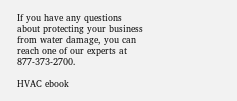If you have any questions about protecting your business from water damage, you can reach one of our experts at 877-373-2700.

HVAC ebook